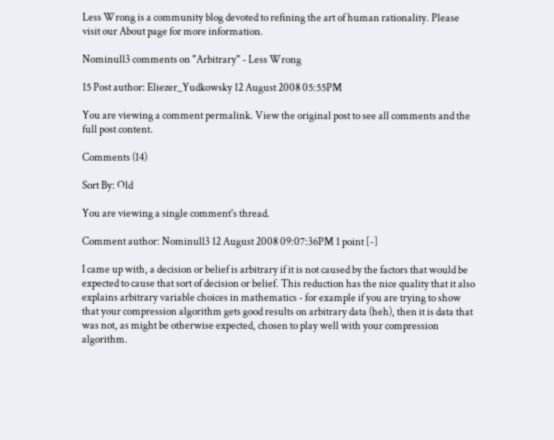Less Wrong is a community blog devoted to refining the art of human rationality. Please visit our About page for more information.

Nominull3 comments on "Arbitrary" - Less Wrong

15 Post author: Eliezer_Yudkowsky 12 August 2008 05:55PM

You are viewing a comment permalink. View the original post to see all comments and the full post content.

Comments (14)

Sort By: Old

You are viewing a single comment's thread.

Comment author: Nominull3 12 August 2008 09:07:36PM 1 point [-]

I came up with, a decision or belief is arbitrary if it is not caused by the factors that would be expected to cause that sort of decision or belief. This reduction has the nice quality that it also explains arbitrary variable choices in mathematics - for example if you are trying to show that your compression algorithm gets good results on arbitrary data (heh), then it is data that was not, as might be otherwise expected, chosen to play well with your compression algorithm.